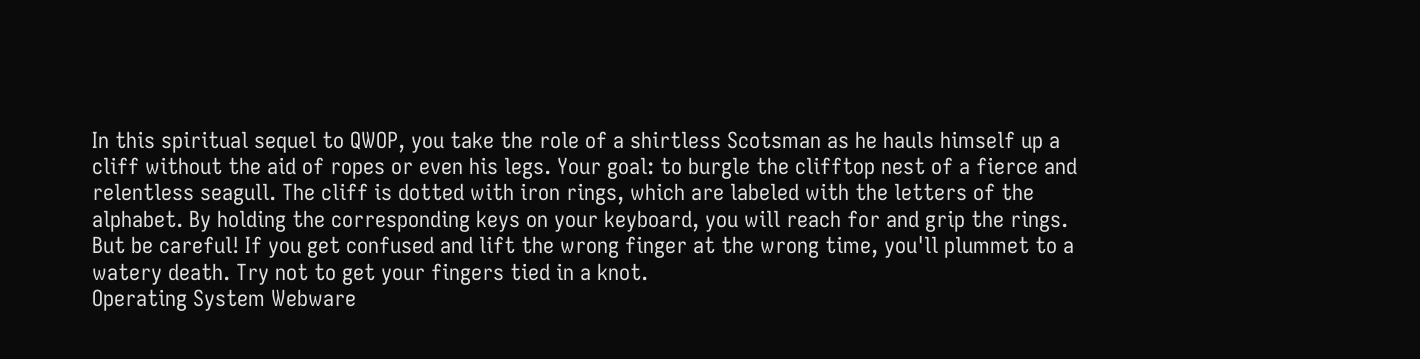In this spiritual sequel to QWOP, you take the role of a shirtless Scotsman as he hauls himself up a cliff without the aid of ropes or even his legs. Your goal: to burgle the clifftop nest of a fierce and relentless seagull. The cliff is dotted with iron rings, which are labeled with the letters of the alphabet. By holding the corresponding keys on your keyboard, you will reach for and grip the rings. But be careful! If you get confused and lift the wrong finger at the wrong time, you'll plummet to a watery death. Try not to get your fingers tied in a knot.
Operating System Webware